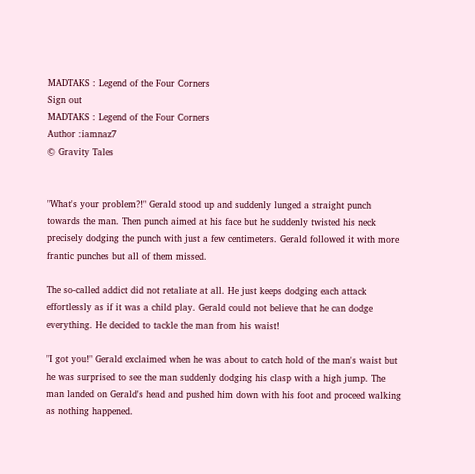MADTAKS : Legend of the Four Corners
Sign out
MADTAKS : Legend of the Four Corners
Author :iamnaz7
© Gravity Tales


"What's your problem?!" Gerald stood up and suddenly lunged a straight punch towards the man. Then punch aimed at his face but he suddenly twisted his neck precisely dodging the punch with just a few centimeters. Gerald followed it with more frantic punches but all of them missed.

The so-called addict did not retaliate at all. He just keeps dodging each attack effortlessly as if it was a child play. Gerald could not believe that he can dodge everything. He decided to tackle the man from his waist!

"I got you!" Gerald exclaimed when he was about to catch hold of the man's waist but he was surprised to see the man suddenly dodging his clasp with a high jump. The man landed on Gerald's head and pushed him down with his foot and proceed walking as nothing happened.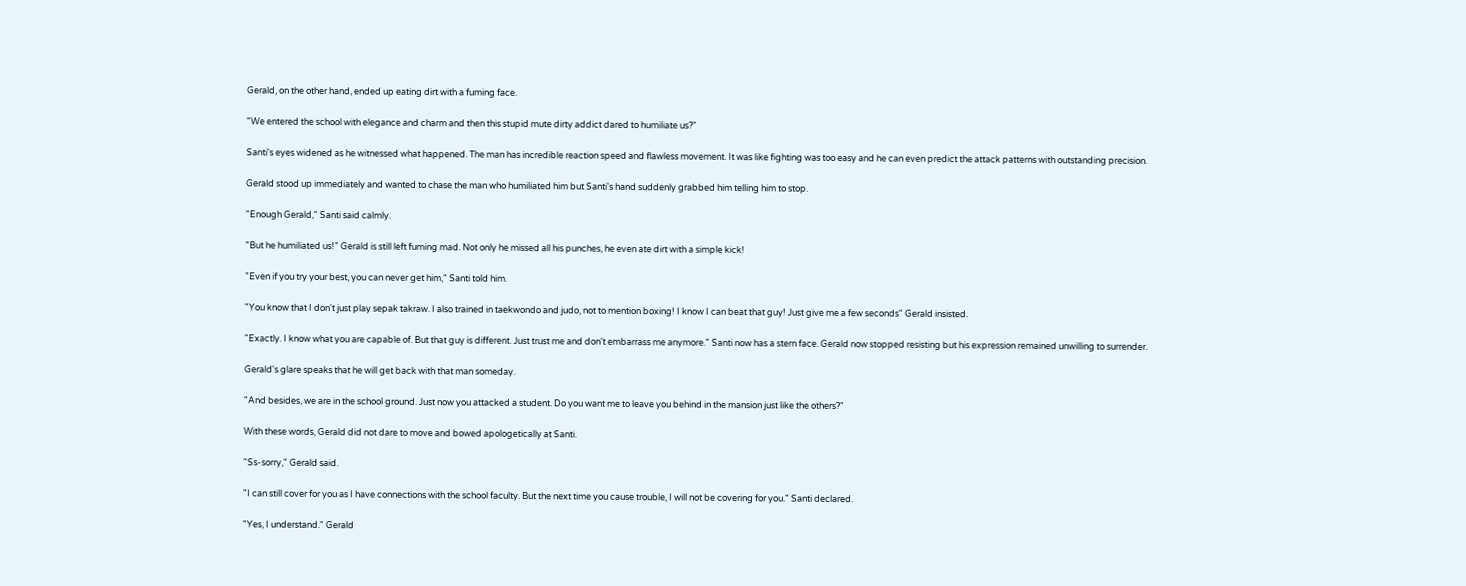Gerald, on the other hand, ended up eating dirt with a fuming face.

"We entered the school with elegance and charm and then this stupid mute dirty addict dared to humiliate us?"

Santi's eyes widened as he witnessed what happened. The man has incredible reaction speed and flawless movement. It was like fighting was too easy and he can even predict the attack patterns with outstanding precision.

Gerald stood up immediately and wanted to chase the man who humiliated him but Santi's hand suddenly grabbed him telling him to stop.

"Enough Gerald," Santi said calmly.

"But he humiliated us!" Gerald is still left fuming mad. Not only he missed all his punches, he even ate dirt with a simple kick!

"Even if you try your best, you can never get him," Santi told him.

"You know that I don't just play sepak takraw. I also trained in taekwondo and judo, not to mention boxing! I know I can beat that guy! Just give me a few seconds" Gerald insisted.

"Exactly. I know what you are capable of. But that guy is different. Just trust me and don't embarrass me anymore." Santi now has a stern face. Gerald now stopped resisting but his expression remained unwilling to surrender.

Gerald's glare speaks that he will get back with that man someday.

"And besides, we are in the school ground. Just now you attacked a student. Do you want me to leave you behind in the mansion just like the others?"

With these words, Gerald did not dare to move and bowed apologetically at Santi.

"Ss-sorry," Gerald said.

"I can still cover for you as I have connections with the school faculty. But the next time you cause trouble, I will not be covering for you." Santi declared.

"Yes, I understand." Gerald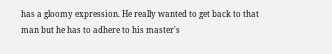has a gloomy expression. He really wanted to get back to that man but he has to adhere to his master's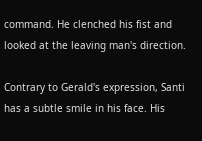command. He clenched his fist and looked at the leaving man's direction.

Contrary to Gerald's expression, Santi has a subtle smile in his face. His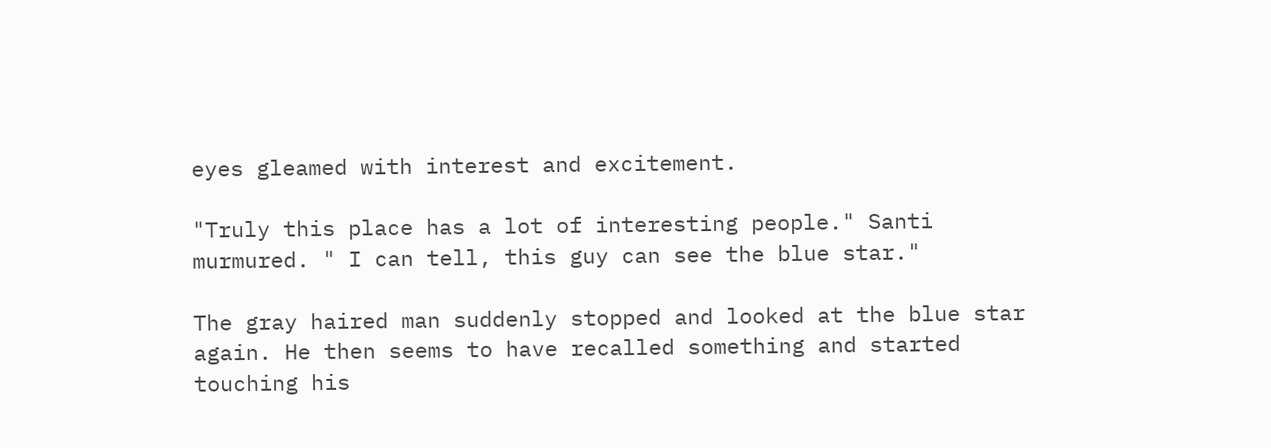eyes gleamed with interest and excitement.

"Truly this place has a lot of interesting people." Santi murmured. " I can tell, this guy can see the blue star."

The gray haired man suddenly stopped and looked at the blue star again. He then seems to have recalled something and started touching his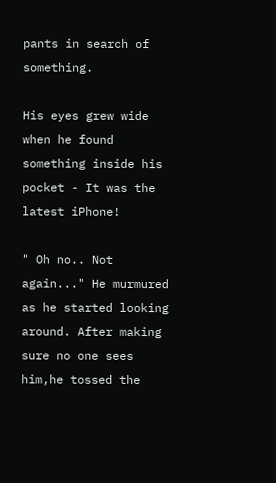pants in search of something.

His eyes grew wide when he found something inside his pocket - It was the latest iPhone!

" Oh no.. Not again..." He murmured as he started looking around. After making sure no one sees him,he tossed the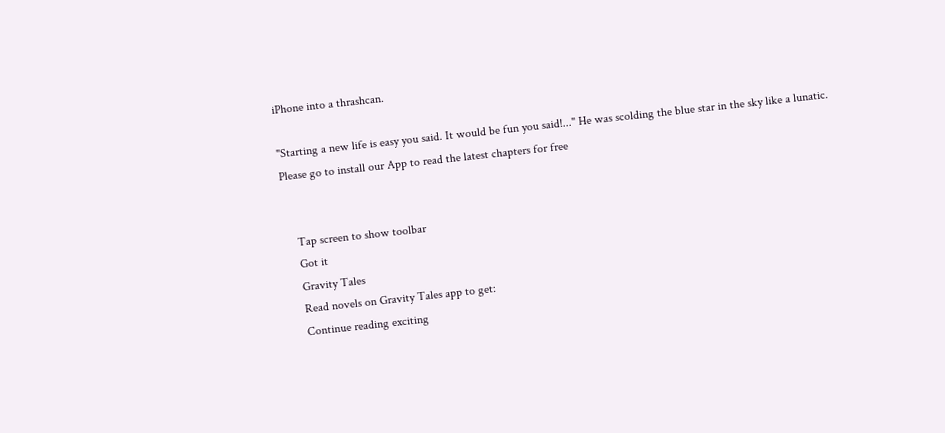iPhone into a thrashcan.

"Starting a new life is easy you said. It would be fun you said!..." He was scolding the blue star in the sky like a lunatic.
Please go to install our App to read the latest chapters for free


    Tap screen to show toolbar
    Got it
    Gravity Tales
    Read novels on Gravity Tales app to get:
    Continue reading exciting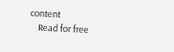content
    Read for free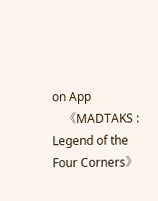on App
    《MADTAKS : Legend of the Four Corners》